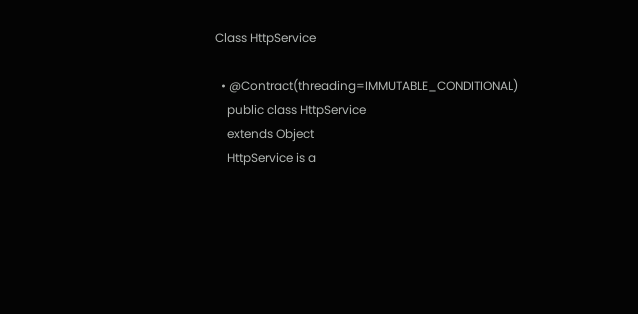Class HttpService

  • @Contract(threading=IMMUTABLE_CONDITIONAL)
    public class HttpService
    extends Object
    HttpService is a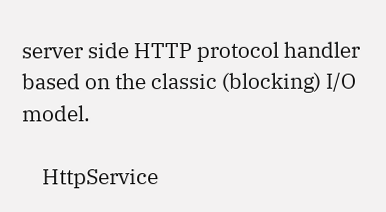server side HTTP protocol handler based on the classic (blocking) I/O model.

    HttpService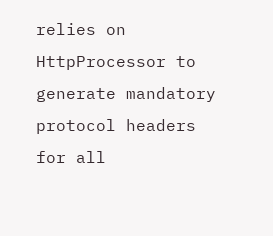relies on HttpProcessor to generate mandatory protocol headers for all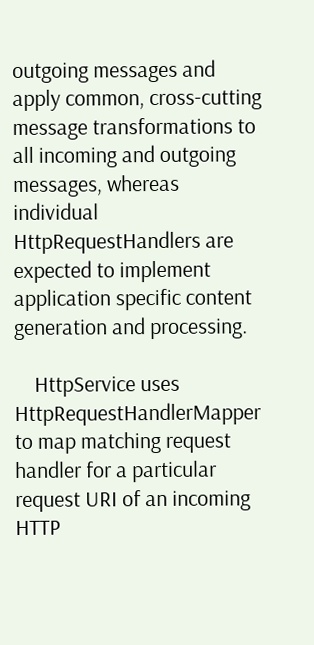outgoing messages and apply common, cross-cutting message transformations to all incoming and outgoing messages, whereas individual HttpRequestHandlers are expected to implement application specific content generation and processing.

    HttpService uses HttpRequestHandlerMapper to map matching request handler for a particular request URI of an incoming HTTP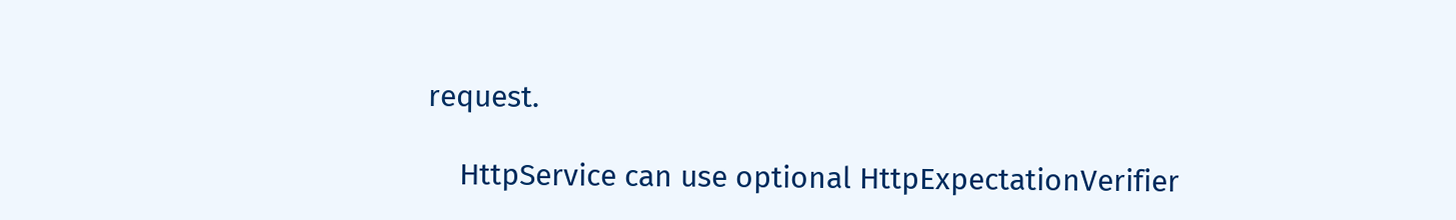request.

    HttpService can use optional HttpExpectationVerifier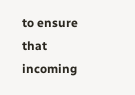to ensure that incoming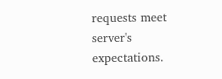requests meet server's expectations.